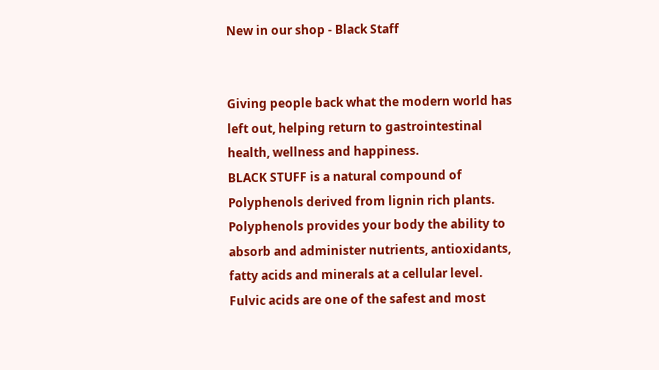New in our shop - Black Staff


Giving people back what the modern world has left out, helping return to gastrointestinal health, wellness and happiness.
BLACK STUFF is a natural compound of Polyphenols derived from lignin rich plants.
Polyphenols provides your body the ability to absorb and administer nutrients, antioxidants, fatty acids and minerals at a cellular level.
Fulvic acids are one of the safest and most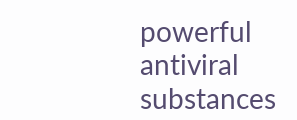powerful antiviral substances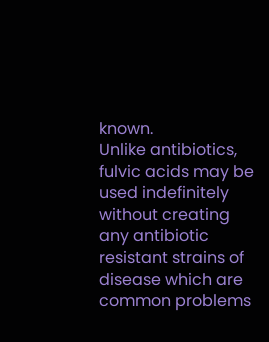known.
Unlike antibiotics, fulvic acids may be used indefinitely without creating any antibiotic resistant strains of disease which are common problems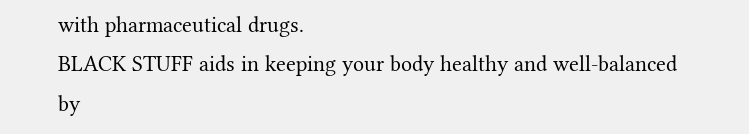with pharmaceutical drugs.
BLACK STUFF aids in keeping your body healthy and well-balanced by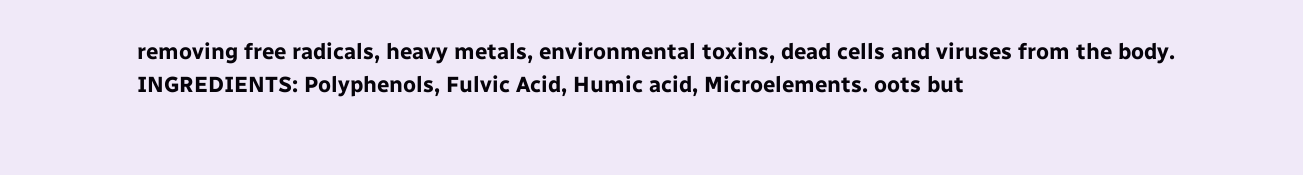removing free radicals, heavy metals, environmental toxins, dead cells and viruses from the body.
INGREDIENTS: Polyphenols, Fulvic Acid, Humic acid, Microelements. oots but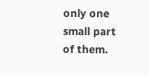only one small part of them.